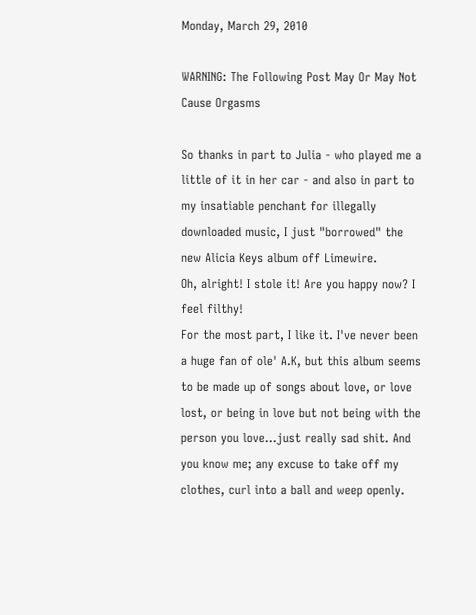Monday, March 29, 2010

WARNING: The Following Post May Or May Not Cause Orgasms

So thanks in part to Julia - who played me a little of it in her car - and also in part to my insatiable penchant for illegally downloaded music, I just "borrowed" the new Alicia Keys album off Limewire.
Oh, alright! I stole it! Are you happy now? I feel filthy!
For the most part, I like it. I've never been a huge fan of ole' A.K, but this album seems to be made up of songs about love, or love lost, or being in love but not being with the person you love...just really sad shit. And you know me; any excuse to take off my clothes, curl into a ball and weep openly.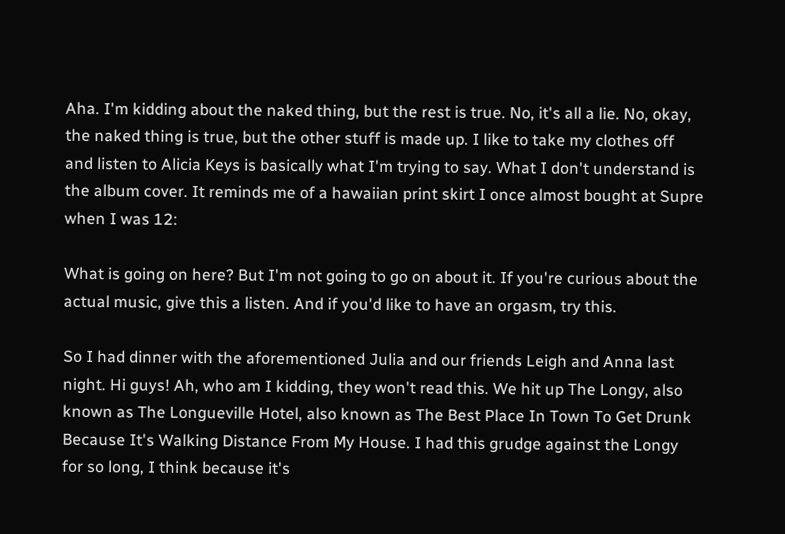Aha. I'm kidding about the naked thing, but the rest is true. No, it's all a lie. No, okay, the naked thing is true, but the other stuff is made up. I like to take my clothes off and listen to Alicia Keys is basically what I'm trying to say. What I don't understand is the album cover. It reminds me of a hawaiian print skirt I once almost bought at Supre when I was 12:

What is going on here? But I'm not going to go on about it. If you're curious about the actual music, give this a listen. And if you'd like to have an orgasm, try this.

So I had dinner with the aforementioned Julia and our friends Leigh and Anna last night. Hi guys! Ah, who am I kidding, they won't read this. We hit up The Longy, also known as The Longueville Hotel, also known as The Best Place In Town To Get Drunk Because It's Walking Distance From My House. I had this grudge against the Longy for so long, I think because it's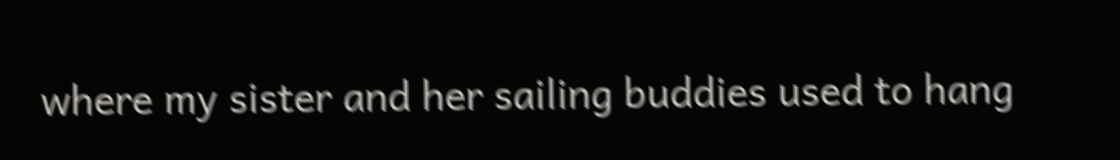where my sister and her sailing buddies used to hang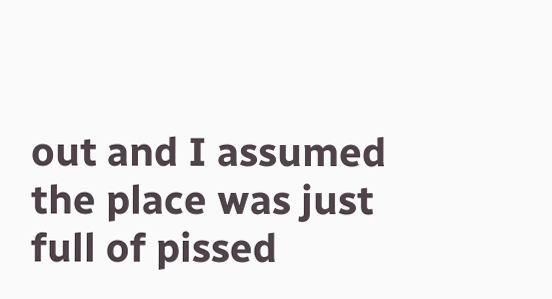out and I assumed the place was just full of pissed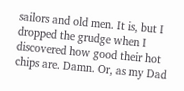sailors and old men. It is, but I dropped the grudge when I discovered how good their hot chips are. Damn. Or, as my Dad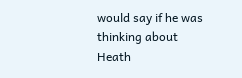would say if he was thinking about Heath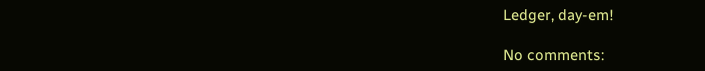Ledger, day-em!

No comments: